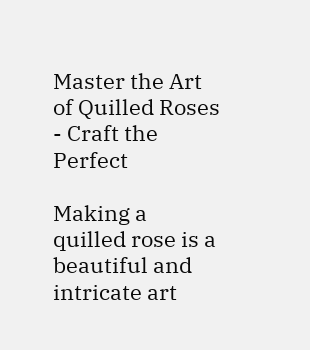Master the Art of Quilled Roses - Craft the Perfect

Making a quilled rose is a beautiful and intricate art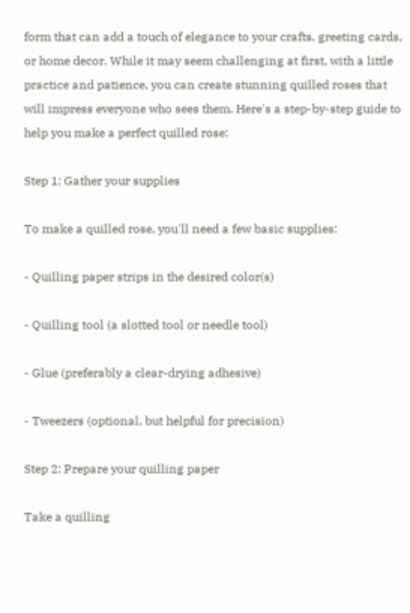form that can add a touch of elegance to your crafts, greeting cards, or home decor. While it may seem challenging at first, with a little practice and patience, you can create stunning quilled roses that will impress everyone who sees them. Here's a step-by-step guide to help you make a perfect quilled rose:

Step 1: Gather your supplies

To make a quilled rose, you'll need a few basic supplies:

- Quilling paper strips in the desired color(s)

- Quilling tool (a slotted tool or needle tool)

- Glue (preferably a clear-drying adhesive)

- Tweezers (optional, but helpful for precision)

Step 2: Prepare your quilling paper

Take a quilling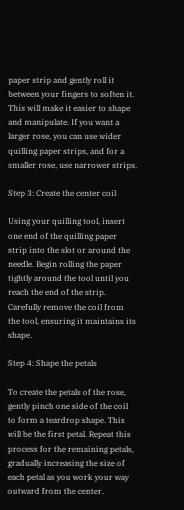paper strip and gently roll it between your fingers to soften it. This will make it easier to shape and manipulate. If you want a larger rose, you can use wider quilling paper strips, and for a smaller rose, use narrower strips.

Step 3: Create the center coil

Using your quilling tool, insert one end of the quilling paper strip into the slot or around the needle. Begin rolling the paper tightly around the tool until you reach the end of the strip. Carefully remove the coil from the tool, ensuring it maintains its shape.

Step 4: Shape the petals

To create the petals of the rose, gently pinch one side of the coil to form a teardrop shape. This will be the first petal. Repeat this process for the remaining petals, gradually increasing the size of each petal as you work your way outward from the center.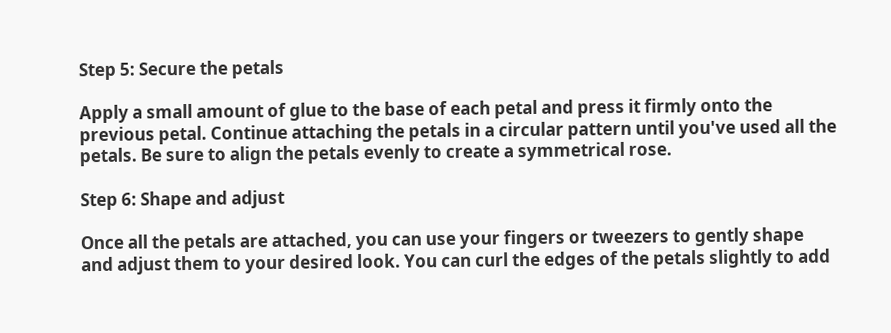Step 5: Secure the petals

Apply a small amount of glue to the base of each petal and press it firmly onto the previous petal. Continue attaching the petals in a circular pattern until you've used all the petals. Be sure to align the petals evenly to create a symmetrical rose.

Step 6: Shape and adjust

Once all the petals are attached, you can use your fingers or tweezers to gently shape and adjust them to your desired look. You can curl the edges of the petals slightly to add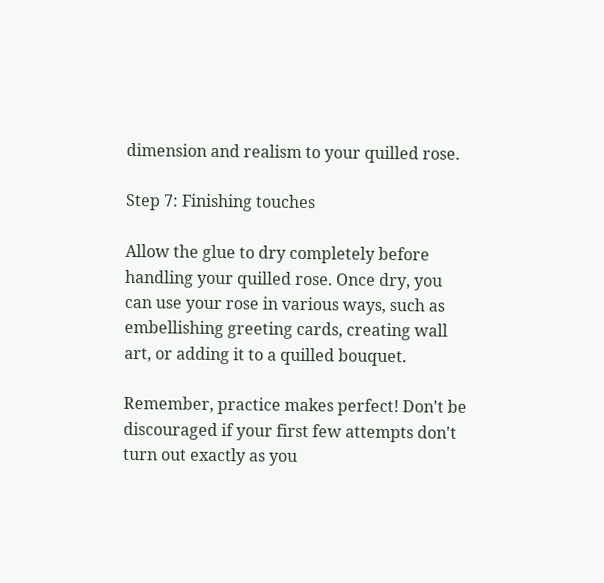dimension and realism to your quilled rose.

Step 7: Finishing touches

Allow the glue to dry completely before handling your quilled rose. Once dry, you can use your rose in various ways, such as embellishing greeting cards, creating wall art, or adding it to a quilled bouquet.

Remember, practice makes perfect! Don't be discouraged if your first few attempts don't turn out exactly as you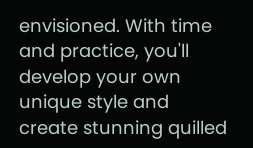envisioned. With time and practice, you'll develop your own unique style and create stunning quilled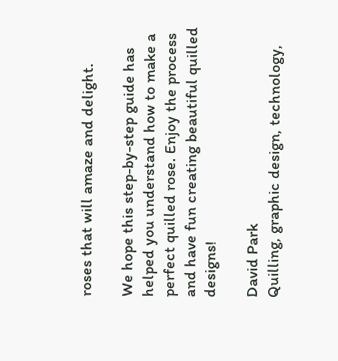roses that will amaze and delight.

We hope this step-by-step guide has helped you understand how to make a perfect quilled rose. Enjoy the process and have fun creating beautiful quilled designs!

David Park
Quilling, graphic design, technology,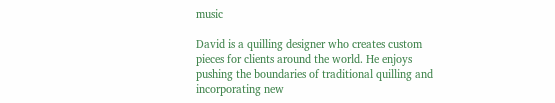music

David is a quilling designer who creates custom pieces for clients around the world. He enjoys pushing the boundaries of traditional quilling and incorporating new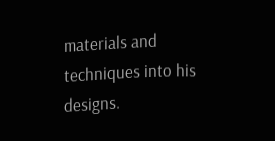materials and techniques into his designs.